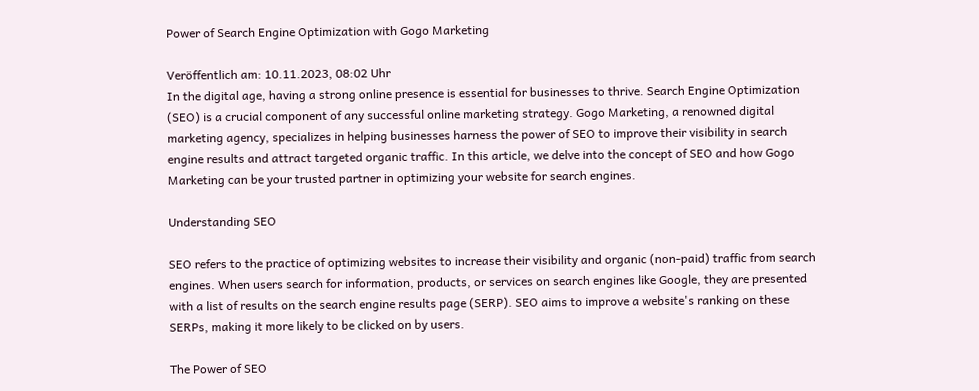Power of Search Engine Optimization with Gogo Marketing

Veröffentlich am: 10.11.2023, 08:02 Uhr
In the digital age, having a strong online presence is essential for businesses to thrive. Search Engine Optimization (SEO) is a crucial component of any successful online marketing strategy. Gogo Marketing, a renowned digital marketing agency, specializes in helping businesses harness the power of SEO to improve their visibility in search engine results and attract targeted organic traffic. In this article, we delve into the concept of SEO and how Gogo Marketing can be your trusted partner in optimizing your website for search engines.

Understanding SEO

SEO refers to the practice of optimizing websites to increase their visibility and organic (non-paid) traffic from search engines. When users search for information, products, or services on search engines like Google, they are presented with a list of results on the search engine results page (SERP). SEO aims to improve a website's ranking on these SERPs, making it more likely to be clicked on by users.

The Power of SEO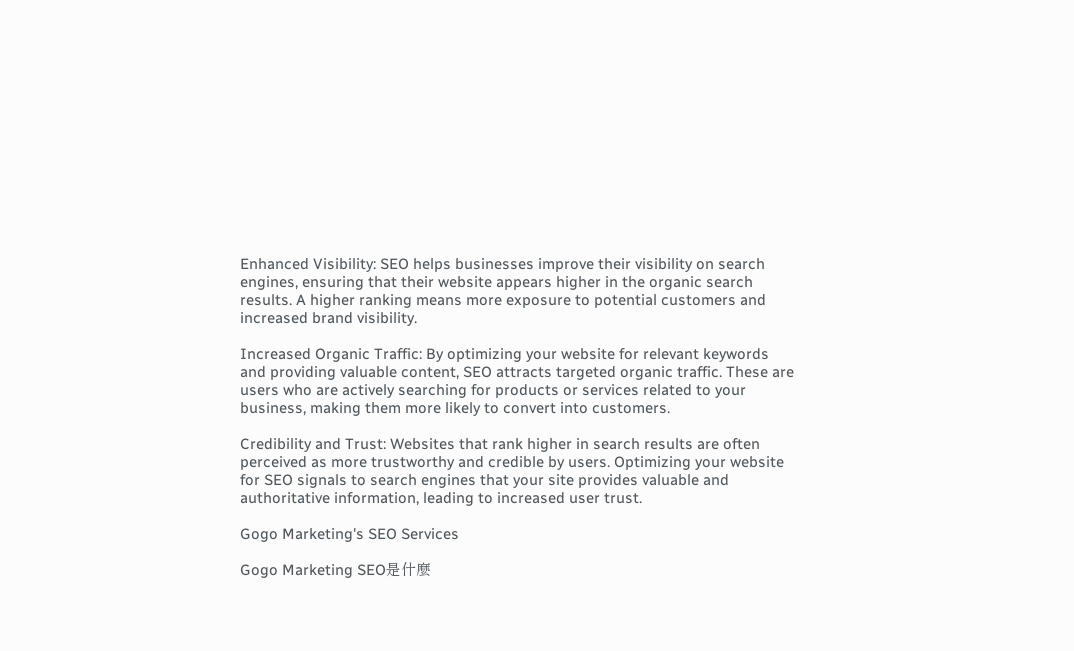Enhanced Visibility: SEO helps businesses improve their visibility on search engines, ensuring that their website appears higher in the organic search results. A higher ranking means more exposure to potential customers and increased brand visibility.

Increased Organic Traffic: By optimizing your website for relevant keywords and providing valuable content, SEO attracts targeted organic traffic. These are users who are actively searching for products or services related to your business, making them more likely to convert into customers.

Credibility and Trust: Websites that rank higher in search results are often perceived as more trustworthy and credible by users. Optimizing your website for SEO signals to search engines that your site provides valuable and authoritative information, leading to increased user trust.

Gogo Marketing's SEO Services

Gogo Marketing SEO是什麼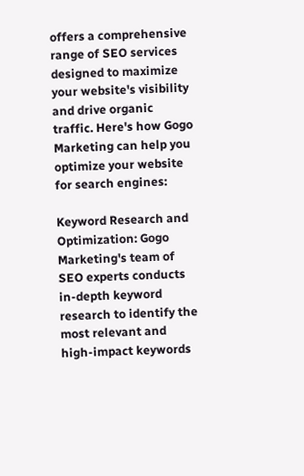offers a comprehensive range of SEO services designed to maximize your website's visibility and drive organic traffic. Here's how Gogo Marketing can help you optimize your website for search engines:

Keyword Research and Optimization: Gogo Marketing's team of SEO experts conducts in-depth keyword research to identify the most relevant and high-impact keywords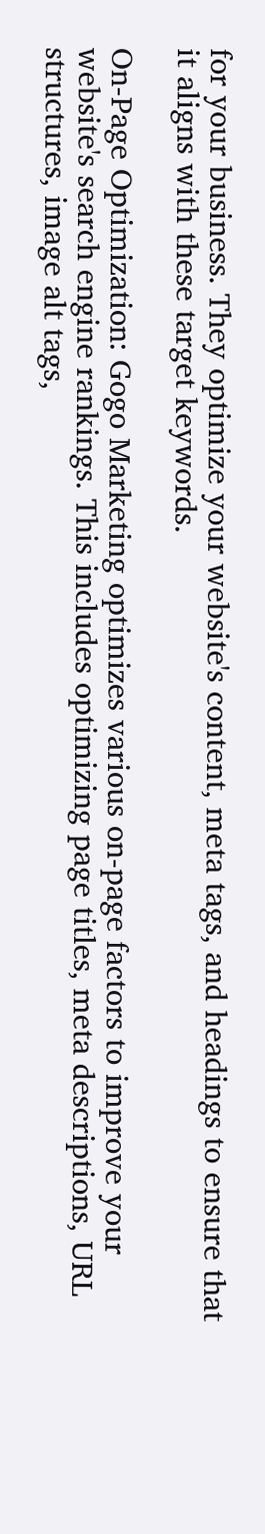for your business. They optimize your website's content, meta tags, and headings to ensure that it aligns with these target keywords.

On-Page Optimization: Gogo Marketing optimizes various on-page factors to improve your website's search engine rankings. This includes optimizing page titles, meta descriptions, URL structures, image alt tags,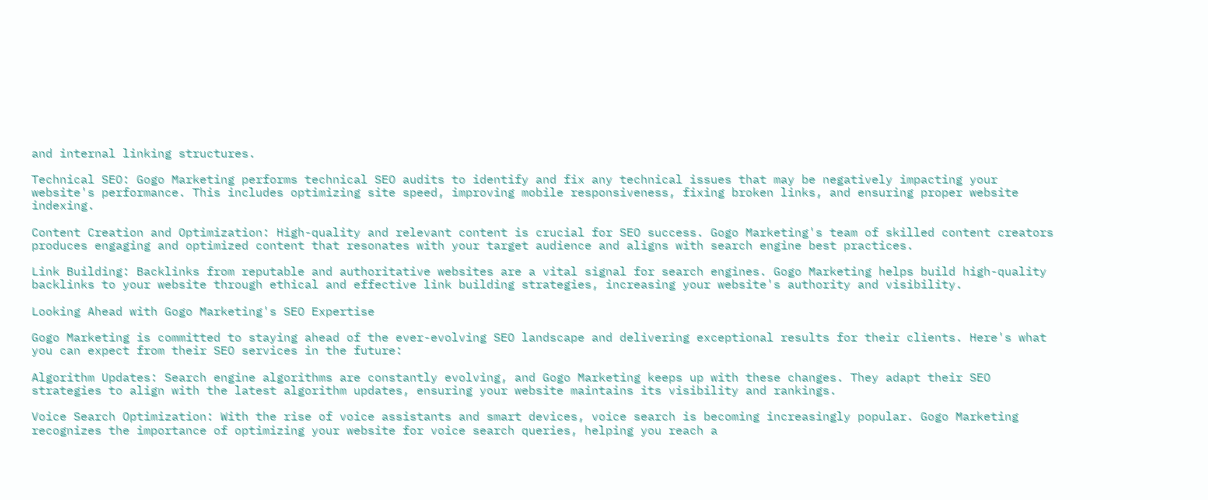and internal linking structures.

Technical SEO: Gogo Marketing performs technical SEO audits to identify and fix any technical issues that may be negatively impacting your website's performance. This includes optimizing site speed, improving mobile responsiveness, fixing broken links, and ensuring proper website indexing.

Content Creation and Optimization: High-quality and relevant content is crucial for SEO success. Gogo Marketing's team of skilled content creators produces engaging and optimized content that resonates with your target audience and aligns with search engine best practices.

Link Building: Backlinks from reputable and authoritative websites are a vital signal for search engines. Gogo Marketing helps build high-quality backlinks to your website through ethical and effective link building strategies, increasing your website's authority and visibility.

Looking Ahead with Gogo Marketing's SEO Expertise

Gogo Marketing is committed to staying ahead of the ever-evolving SEO landscape and delivering exceptional results for their clients. Here's what you can expect from their SEO services in the future:

Algorithm Updates: Search engine algorithms are constantly evolving, and Gogo Marketing keeps up with these changes. They adapt their SEO strategies to align with the latest algorithm updates, ensuring your website maintains its visibility and rankings.

Voice Search Optimization: With the rise of voice assistants and smart devices, voice search is becoming increasingly popular. Gogo Marketing recognizes the importance of optimizing your website for voice search queries, helping you reach a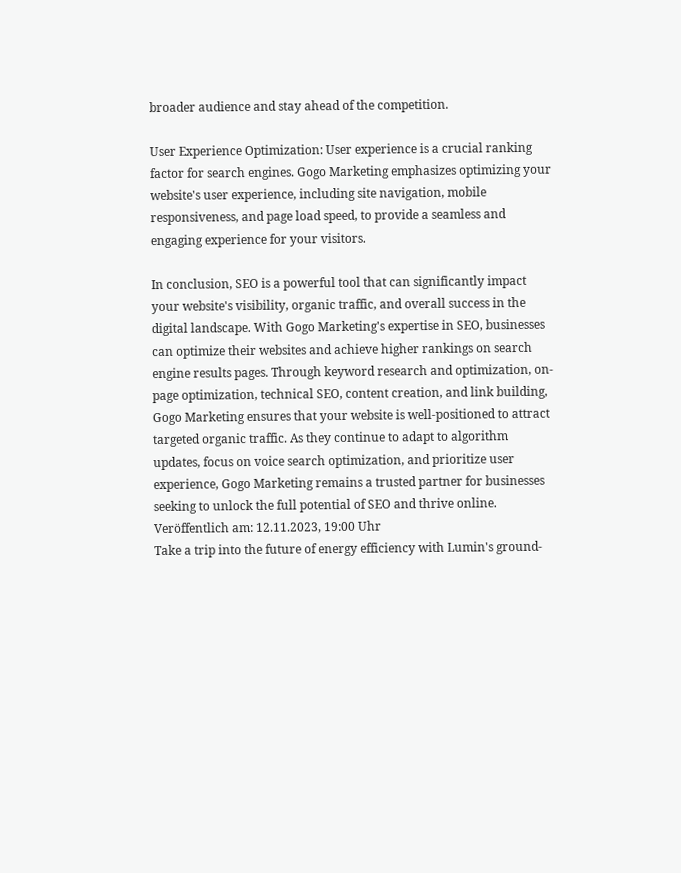broader audience and stay ahead of the competition.

User Experience Optimization: User experience is a crucial ranking factor for search engines. Gogo Marketing emphasizes optimizing your website's user experience, including site navigation, mobile responsiveness, and page load speed, to provide a seamless and engaging experience for your visitors.

In conclusion, SEO is a powerful tool that can significantly impact your website's visibility, organic traffic, and overall success in the digital landscape. With Gogo Marketing's expertise in SEO, businesses can optimize their websites and achieve higher rankings on search engine results pages. Through keyword research and optimization, on-page optimization, technical SEO, content creation, and link building, Gogo Marketing ensures that your website is well-positioned to attract targeted organic traffic. As they continue to adapt to algorithm updates, focus on voice search optimization, and prioritize user experience, Gogo Marketing remains a trusted partner for businesses seeking to unlock the full potential of SEO and thrive online.
Veröffentlich am: 12.11.2023, 19:00 Uhr
Take a trip into the future of energy efficiency with Lumin's ground-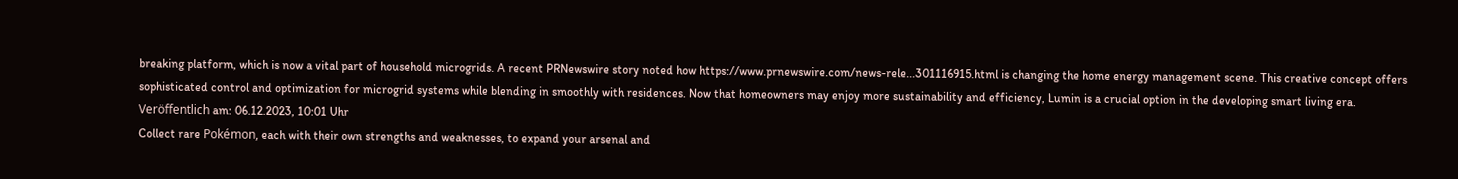breaking platform, which is now a vital part of household microgrids. A recent PRNewswire story noted how https://www.prnewswire.com/news-rele...301116915.html is changing the home energy management scene. This creative concept offers sophisticated control and optimization for microgrid systems while blending in smoothly with residences. Now that homeowners may enjoy more sustainability and efficiency, Lumin is a crucial option in the developing smart living era.
Veröffentlich am: 06.12.2023, 10:01 Uhr
Collect rare Pokémon, each with their own strengths and weaknesses, to expand your arsenal and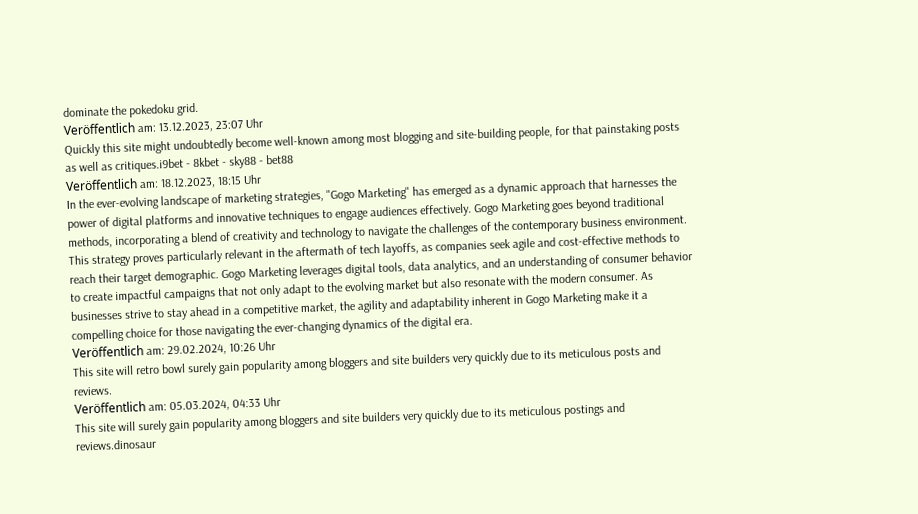dominate the pokedoku grid.
Veröffentlich am: 13.12.2023, 23:07 Uhr
Quickly this site might undoubtedly become well-known among most blogging and site-building people, for that painstaking posts as well as critiques.i9bet - 8kbet - sky88 - bet88
Veröffentlich am: 18.12.2023, 18:15 Uhr
In the ever-evolving landscape of marketing strategies, "Gogo Marketing" has emerged as a dynamic approach that harnesses the power of digital platforms and innovative techniques to engage audiences effectively. Gogo Marketing goes beyond traditional methods, incorporating a blend of creativity and technology to navigate the challenges of the contemporary business environment. This strategy proves particularly relevant in the aftermath of tech layoffs, as companies seek agile and cost-effective methods to reach their target demographic. Gogo Marketing leverages digital tools, data analytics, and an understanding of consumer behavior to create impactful campaigns that not only adapt to the evolving market but also resonate with the modern consumer. As businesses strive to stay ahead in a competitive market, the agility and adaptability inherent in Gogo Marketing make it a compelling choice for those navigating the ever-changing dynamics of the digital era.
Veröffentlich am: 29.02.2024, 10:26 Uhr
This site will retro bowl surely gain popularity among bloggers and site builders very quickly due to its meticulous posts and reviews.
Veröffentlich am: 05.03.2024, 04:33 Uhr
This site will surely gain popularity among bloggers and site builders very quickly due to its meticulous postings and reviews.dinosaur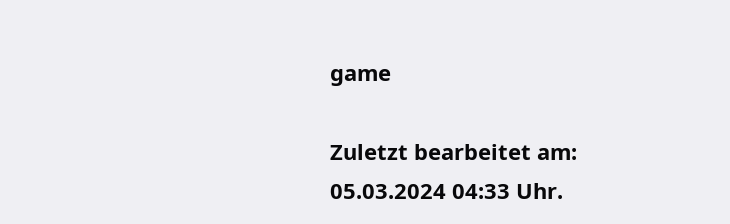game

Zuletzt bearbeitet am: 05.03.2024 04:33 Uhr.